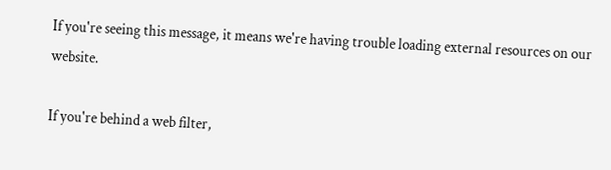If you're seeing this message, it means we're having trouble loading external resources on our website.

If you're behind a web filter,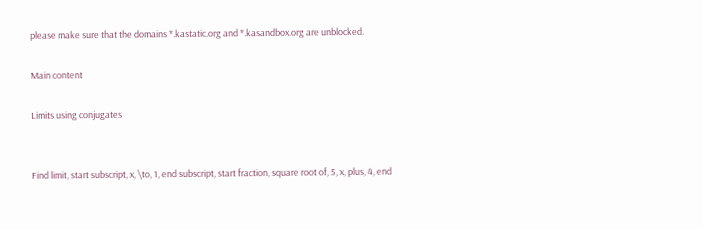please make sure that the domains *.kastatic.org and *.kasandbox.org are unblocked.

Main content

Limits using conjugates


Find limit, start subscript, x, \to, 1, end subscript, start fraction, square root of, 5, x, plus, 4, end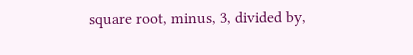square root, minus, 3, divided by,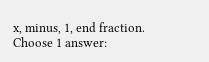x, minus, 1, end fraction.
Choose 1 answer: